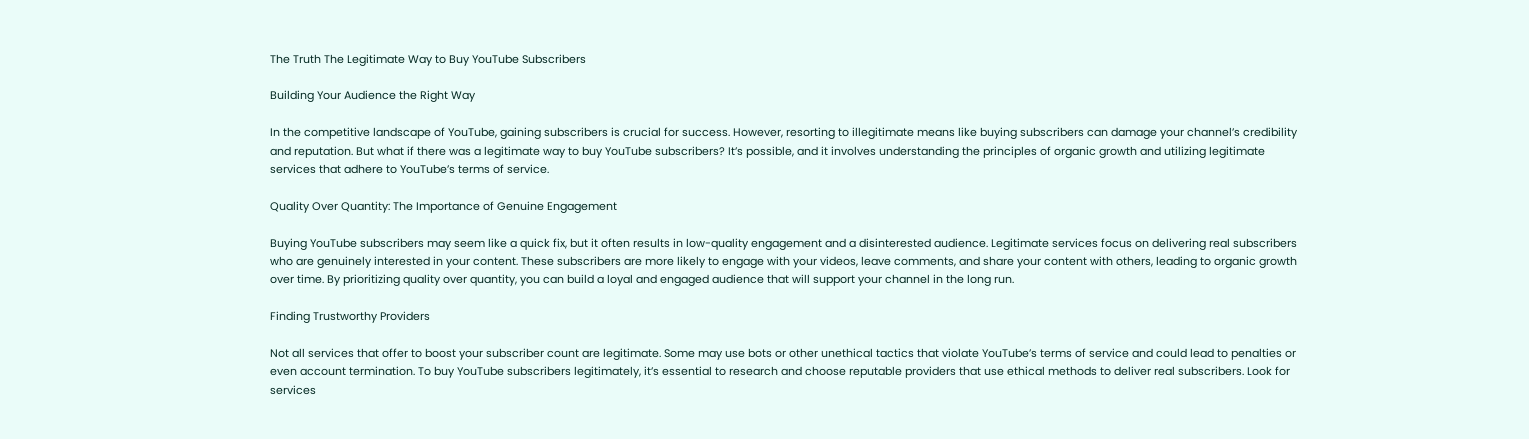The Truth The Legitimate Way to Buy YouTube Subscribers

Building Your Audience the Right Way

In the competitive landscape of YouTube, gaining subscribers is crucial for success. However, resorting to illegitimate means like buying subscribers can damage your channel’s credibility and reputation. But what if there was a legitimate way to buy YouTube subscribers? It’s possible, and it involves understanding the principles of organic growth and utilizing legitimate services that adhere to YouTube’s terms of service.

Quality Over Quantity: The Importance of Genuine Engagement

Buying YouTube subscribers may seem like a quick fix, but it often results in low-quality engagement and a disinterested audience. Legitimate services focus on delivering real subscribers who are genuinely interested in your content. These subscribers are more likely to engage with your videos, leave comments, and share your content with others, leading to organic growth over time. By prioritizing quality over quantity, you can build a loyal and engaged audience that will support your channel in the long run.

Finding Trustworthy Providers

Not all services that offer to boost your subscriber count are legitimate. Some may use bots or other unethical tactics that violate YouTube’s terms of service and could lead to penalties or even account termination. To buy YouTube subscribers legitimately, it’s essential to research and choose reputable providers that use ethical methods to deliver real subscribers. Look for services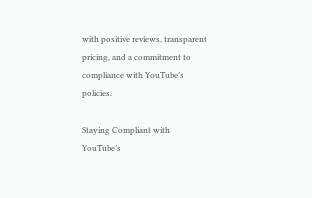with positive reviews, transparent pricing, and a commitment to compliance with YouTube’s policies.

Staying Compliant with YouTube’s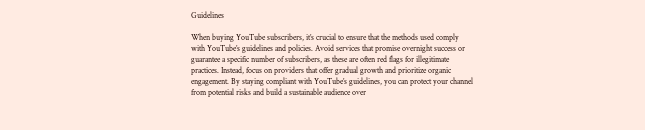Guidelines

When buying YouTube subscribers, it’s crucial to ensure that the methods used comply with YouTube’s guidelines and policies. Avoid services that promise overnight success or guarantee a specific number of subscribers, as these are often red flags for illegitimate practices. Instead, focus on providers that offer gradual growth and prioritize organic engagement. By staying compliant with YouTube’s guidelines, you can protect your channel from potential risks and build a sustainable audience over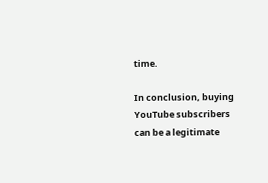time.

In conclusion, buying YouTube subscribers can be a legitimate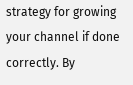strategy for growing your channel if done correctly. By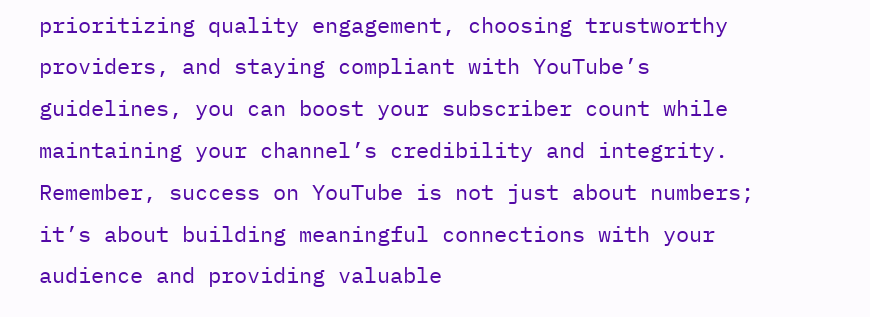prioritizing quality engagement, choosing trustworthy providers, and staying compliant with YouTube’s guidelines, you can boost your subscriber count while maintaining your channel’s credibility and integrity. Remember, success on YouTube is not just about numbers; it’s about building meaningful connections with your audience and providing valuable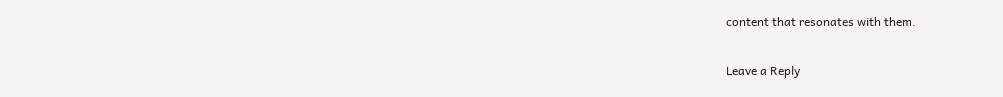content that resonates with them.

Leave a Reply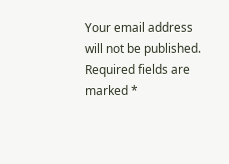Your email address will not be published. Required fields are marked *